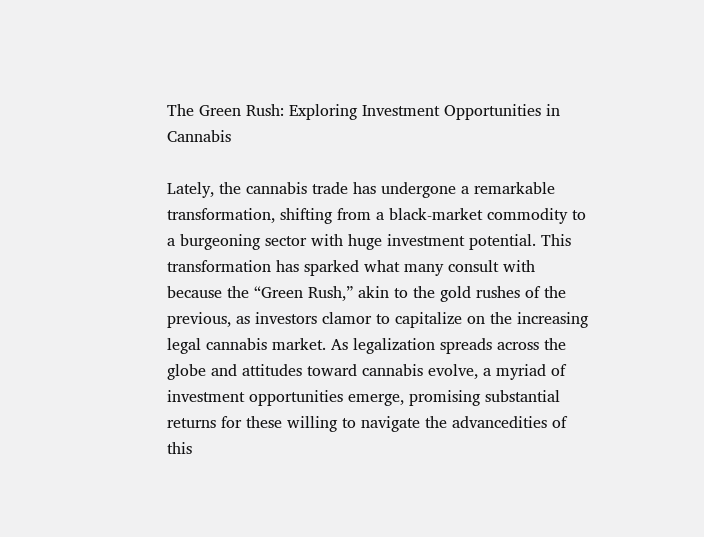The Green Rush: Exploring Investment Opportunities in Cannabis

Lately, the cannabis trade has undergone a remarkable transformation, shifting from a black-market commodity to a burgeoning sector with huge investment potential. This transformation has sparked what many consult with because the “Green Rush,” akin to the gold rushes of the previous, as investors clamor to capitalize on the increasing legal cannabis market. As legalization spreads across the globe and attitudes toward cannabis evolve, a myriad of investment opportunities emerge, promising substantial returns for these willing to navigate the advancedities of this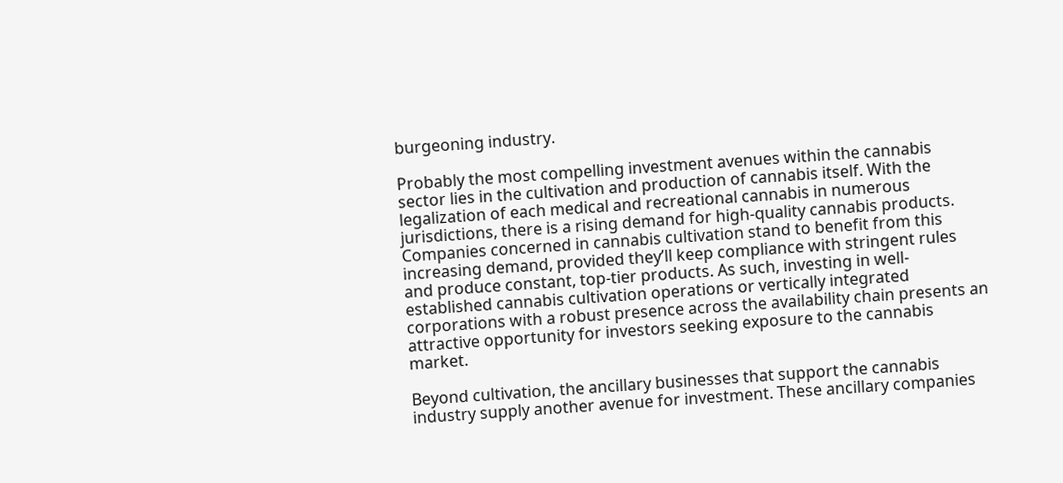burgeoning industry.

Probably the most compelling investment avenues within the cannabis sector lies in the cultivation and production of cannabis itself. With the legalization of each medical and recreational cannabis in numerous jurisdictions, there is a rising demand for high-quality cannabis products. Companies concerned in cannabis cultivation stand to benefit from this increasing demand, provided they’ll keep compliance with stringent rules and produce constant, top-tier products. As such, investing in well-established cannabis cultivation operations or vertically integrated corporations with a robust presence across the availability chain presents an attractive opportunity for investors seeking exposure to the cannabis market.

Beyond cultivation, the ancillary businesses that support the cannabis industry supply another avenue for investment. These ancillary companies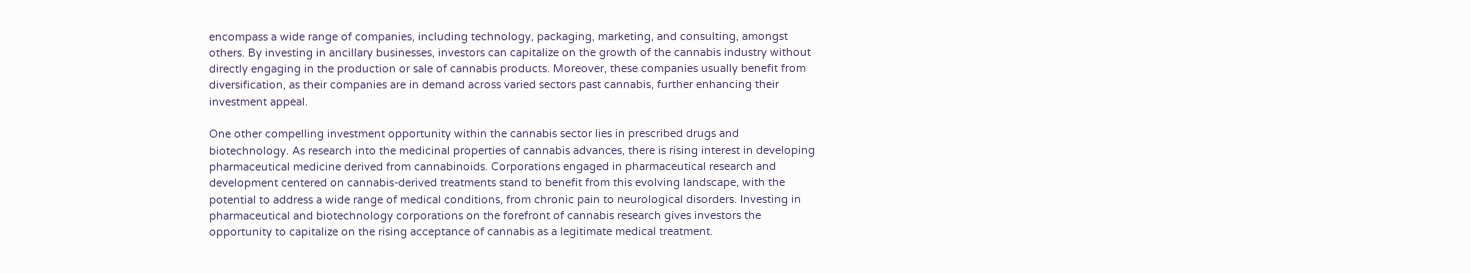encompass a wide range of companies, including technology, packaging, marketing, and consulting, amongst others. By investing in ancillary businesses, investors can capitalize on the growth of the cannabis industry without directly engaging in the production or sale of cannabis products. Moreover, these companies usually benefit from diversification, as their companies are in demand across varied sectors past cannabis, further enhancing their investment appeal.

One other compelling investment opportunity within the cannabis sector lies in prescribed drugs and biotechnology. As research into the medicinal properties of cannabis advances, there is rising interest in developing pharmaceutical medicine derived from cannabinoids. Corporations engaged in pharmaceutical research and development centered on cannabis-derived treatments stand to benefit from this evolving landscape, with the potential to address a wide range of medical conditions, from chronic pain to neurological disorders. Investing in pharmaceutical and biotechnology corporations on the forefront of cannabis research gives investors the opportunity to capitalize on the rising acceptance of cannabis as a legitimate medical treatment.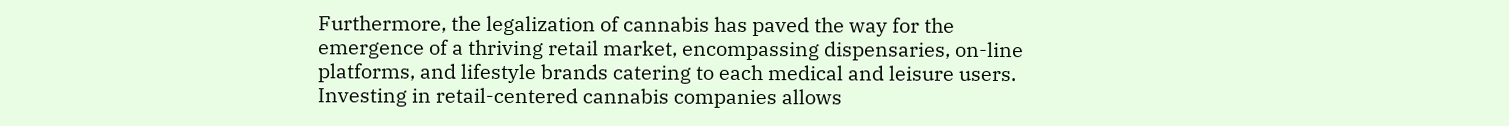Furthermore, the legalization of cannabis has paved the way for the emergence of a thriving retail market, encompassing dispensaries, on-line platforms, and lifestyle brands catering to each medical and leisure users. Investing in retail-centered cannabis companies allows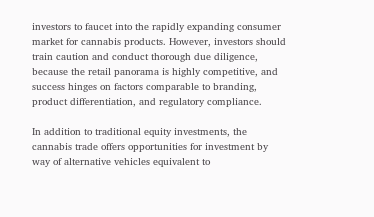investors to faucet into the rapidly expanding consumer market for cannabis products. However, investors should train caution and conduct thorough due diligence, because the retail panorama is highly competitive, and success hinges on factors comparable to branding, product differentiation, and regulatory compliance.

In addition to traditional equity investments, the cannabis trade offers opportunities for investment by way of alternative vehicles equivalent to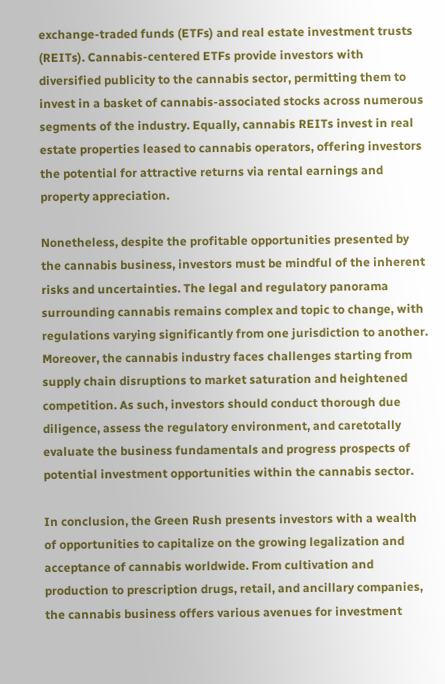exchange-traded funds (ETFs) and real estate investment trusts (REITs). Cannabis-centered ETFs provide investors with diversified publicity to the cannabis sector, permitting them to invest in a basket of cannabis-associated stocks across numerous segments of the industry. Equally, cannabis REITs invest in real estate properties leased to cannabis operators, offering investors the potential for attractive returns via rental earnings and property appreciation.

Nonetheless, despite the profitable opportunities presented by the cannabis business, investors must be mindful of the inherent risks and uncertainties. The legal and regulatory panorama surrounding cannabis remains complex and topic to change, with regulations varying significantly from one jurisdiction to another. Moreover, the cannabis industry faces challenges starting from supply chain disruptions to market saturation and heightened competition. As such, investors should conduct thorough due diligence, assess the regulatory environment, and caretotally evaluate the business fundamentals and progress prospects of potential investment opportunities within the cannabis sector.

In conclusion, the Green Rush presents investors with a wealth of opportunities to capitalize on the growing legalization and acceptance of cannabis worldwide. From cultivation and production to prescription drugs, retail, and ancillary companies, the cannabis business offers various avenues for investment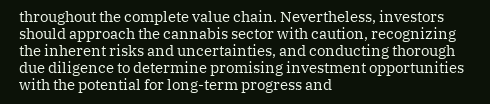throughout the complete value chain. Nevertheless, investors should approach the cannabis sector with caution, recognizing the inherent risks and uncertainties, and conducting thorough due diligence to determine promising investment opportunities with the potential for long-term progress and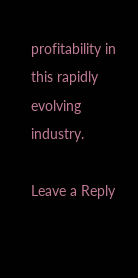profitability in this rapidly evolving industry.

Leave a Reply